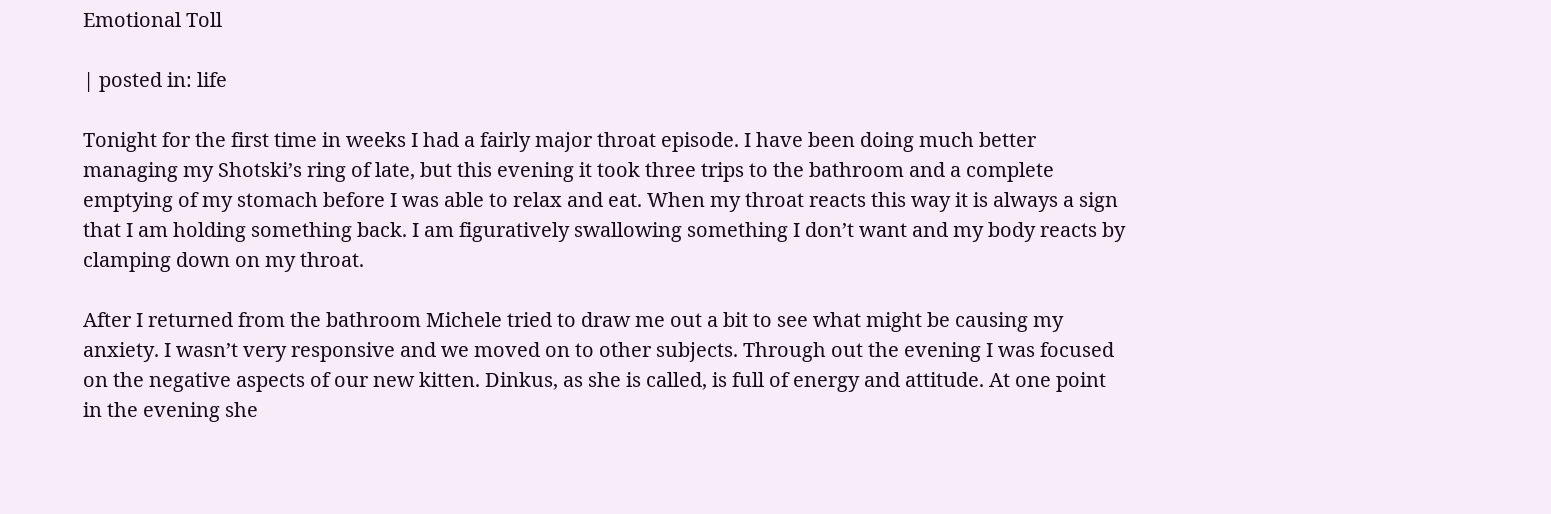Emotional Toll

| posted in: life

Tonight for the first time in weeks I had a fairly major throat episode. I have been doing much better managing my Shotski’s ring of late, but this evening it took three trips to the bathroom and a complete emptying of my stomach before I was able to relax and eat. When my throat reacts this way it is always a sign that I am holding something back. I am figuratively swallowing something I don’t want and my body reacts by clamping down on my throat.

After I returned from the bathroom Michele tried to draw me out a bit to see what might be causing my anxiety. I wasn’t very responsive and we moved on to other subjects. Through out the evening I was focused on the negative aspects of our new kitten. Dinkus, as she is called, is full of energy and attitude. At one point in the evening she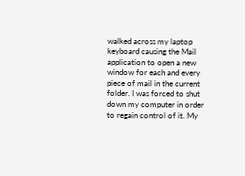walked across my laptop keyboard causing the Mail application to open a new window for each and every piece of mail in the current folder. I was forced to shut down my computer in order to regain control of it. My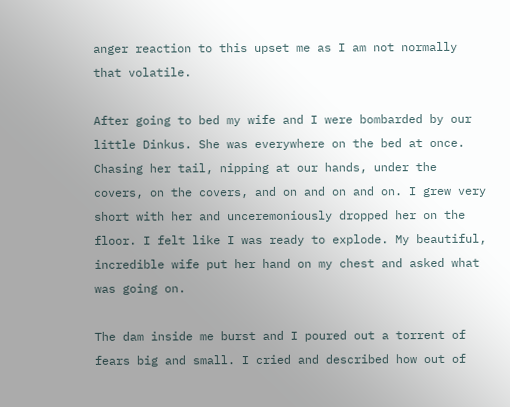anger reaction to this upset me as I am not normally that volatile.

After going to bed my wife and I were bombarded by our little Dinkus. She was everywhere on the bed at once. Chasing her tail, nipping at our hands, under the covers, on the covers, and on and on and on. I grew very short with her and unceremoniously dropped her on the floor. I felt like I was ready to explode. My beautiful, incredible wife put her hand on my chest and asked what was going on.

The dam inside me burst and I poured out a torrent of fears big and small. I cried and described how out of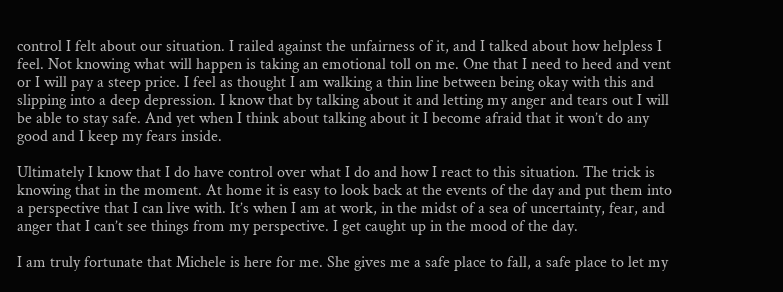control I felt about our situation. I railed against the unfairness of it, and I talked about how helpless I feel. Not knowing what will happen is taking an emotional toll on me. One that I need to heed and vent or I will pay a steep price. I feel as thought I am walking a thin line between being okay with this and slipping into a deep depression. I know that by talking about it and letting my anger and tears out I will be able to stay safe. And yet when I think about talking about it I become afraid that it won’t do any good and I keep my fears inside.

Ultimately I know that I do have control over what I do and how I react to this situation. The trick is knowing that in the moment. At home it is easy to look back at the events of the day and put them into a perspective that I can live with. It’s when I am at work, in the midst of a sea of uncertainty, fear, and anger that I can’t see things from my perspective. I get caught up in the mood of the day.

I am truly fortunate that Michele is here for me. She gives me a safe place to fall, a safe place to let my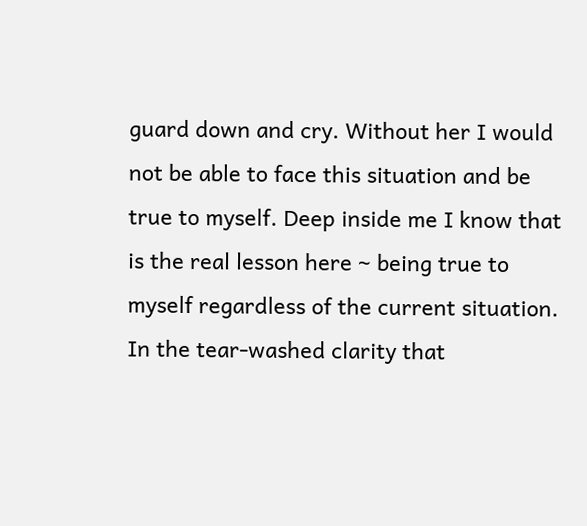guard down and cry. Without her I would not be able to face this situation and be true to myself. Deep inside me I know that is the real lesson here ~ being true to myself regardless of the current situation. In the tear-washed clarity that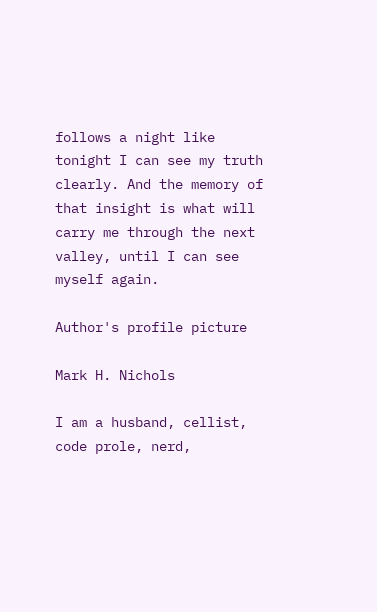follows a night like tonight I can see my truth clearly. And the memory of that insight is what will carry me through the next valley, until I can see myself again.

Author's profile picture

Mark H. Nichols

I am a husband, cellist, code prole, nerd,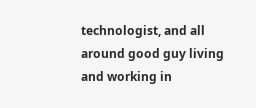technologist, and all around good guy living and working in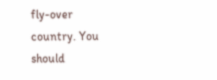fly-over country. You should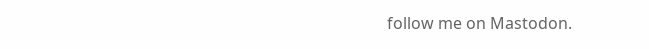follow me on Mastodon.